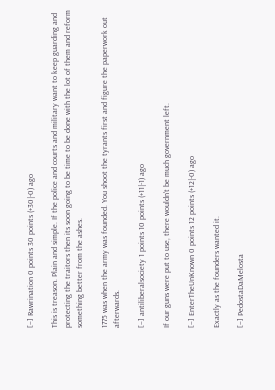[–] Rawrination 0 points 30 points (+30|-0) ago

This is treason. Plain and simple. If the police and courts and military want to keep guarding and protecting the traitors then its soon going to be time to be done with the lot of them and reform something better from the ashes.

1775 was when the army was founded. You shoot the tyrants first and figure the paperwork out afterwards.

[–] antiliberalsociety 1 points 10 points (+11|-1) ago

If our guns were put to use, there wouldn't be much government left.

[–] EnterTheUnKnown 0 points 12 points (+12|-0) ago

Exactly as the founders wanted it.

[–] PedostaDaMelosta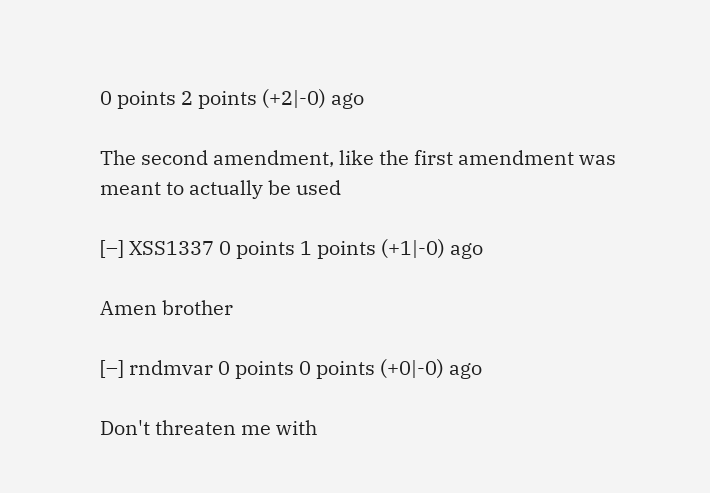0 points 2 points (+2|-0) ago

The second amendment, like the first amendment was meant to actually be used

[–] XSS1337 0 points 1 points (+1|-0) ago

Amen brother

[–] rndmvar 0 points 0 points (+0|-0) ago

Don't threaten me with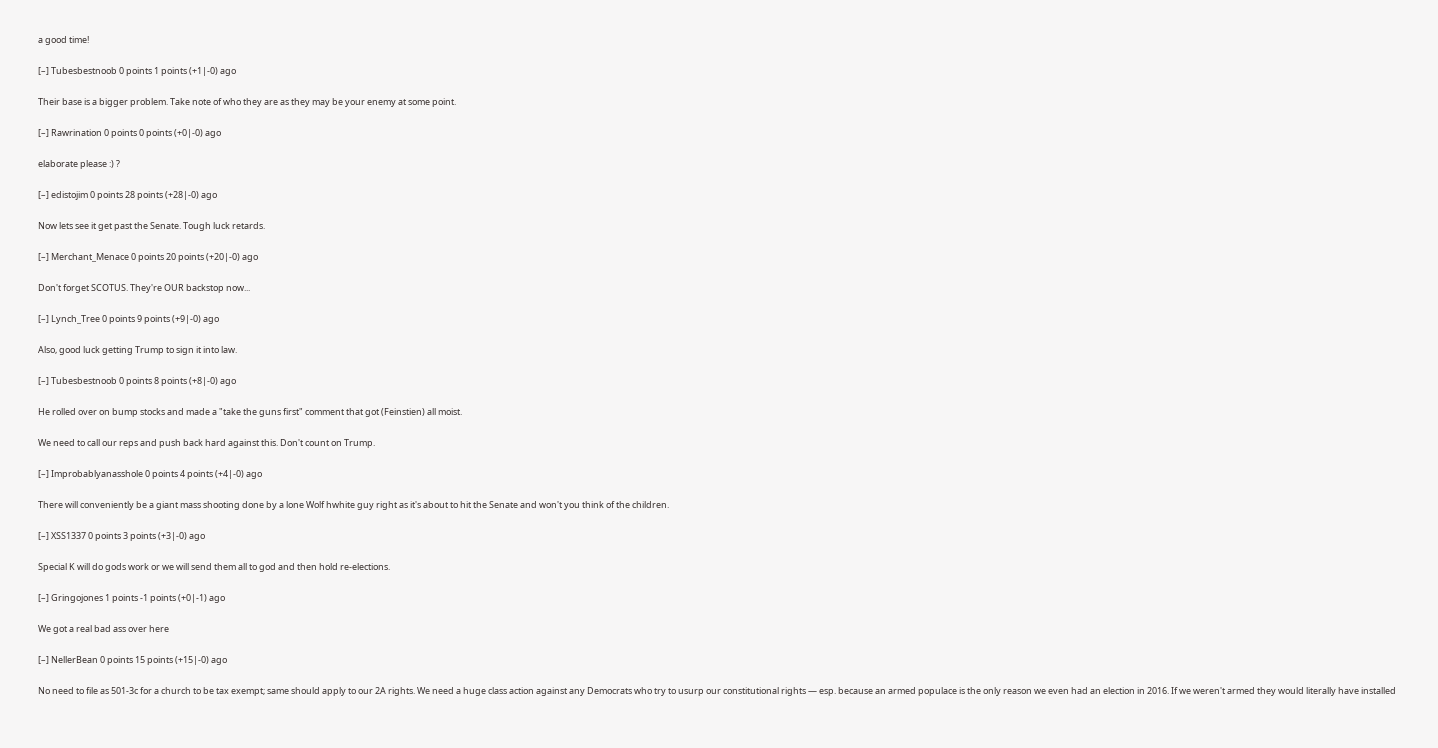a good time!

[–] Tubesbestnoob 0 points 1 points (+1|-0) ago

Their base is a bigger problem. Take note of who they are as they may be your enemy at some point.

[–] Rawrination 0 points 0 points (+0|-0) ago

elaborate please :) ?

[–] edistojim 0 points 28 points (+28|-0) ago

Now lets see it get past the Senate. Tough luck retards.

[–] Merchant_Menace 0 points 20 points (+20|-0) ago

Don't forget SCOTUS. They're OUR backstop now...

[–] Lynch_Tree 0 points 9 points (+9|-0) ago

Also, good luck getting Trump to sign it into law.

[–] Tubesbestnoob 0 points 8 points (+8|-0) ago

He rolled over on bump stocks and made a "take the guns first" comment that got (Feinstien) all moist.

We need to call our reps and push back hard against this. Don't count on Trump.

[–] Improbablyanasshole 0 points 4 points (+4|-0) ago

There will conveniently be a giant mass shooting done by a lone Wolf hwhite guy right as it's about to hit the Senate and won't you think of the children.

[–] XSS1337 0 points 3 points (+3|-0) ago

Special K will do gods work or we will send them all to god and then hold re-elections.

[–] Gringojones 1 points -1 points (+0|-1) ago

We got a real bad ass over here

[–] NellerBean 0 points 15 points (+15|-0) ago

No need to file as 501-3c for a church to be tax exempt; same should apply to our 2A rights. We need a huge class action against any Democrats who try to usurp our constitutional rights — esp. because an armed populace is the only reason we even had an election in 2016. If we weren't armed they would literally have installed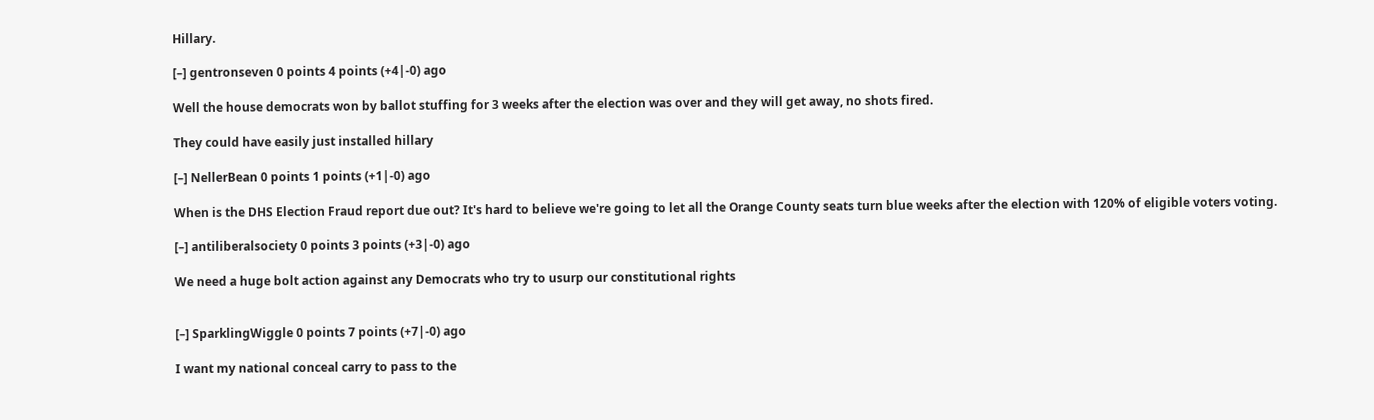Hillary.

[–] gentronseven 0 points 4 points (+4|-0) ago

Well the house democrats won by ballot stuffing for 3 weeks after the election was over and they will get away, no shots fired.

They could have easily just installed hillary

[–] NellerBean 0 points 1 points (+1|-0) ago

When is the DHS Election Fraud report due out? It's hard to believe we're going to let all the Orange County seats turn blue weeks after the election with 120% of eligible voters voting.

[–] antiliberalsociety 0 points 3 points (+3|-0) ago

We need a huge bolt action against any Democrats who try to usurp our constitutional rights


[–] SparklingWiggle 0 points 7 points (+7|-0) ago

I want my national conceal carry to pass to the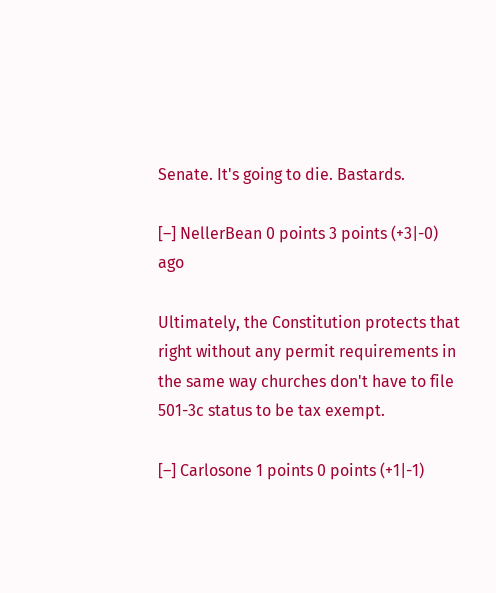Senate. It's going to die. Bastards.

[–] NellerBean 0 points 3 points (+3|-0) ago

Ultimately, the Constitution protects that right without any permit requirements in the same way churches don't have to file 501-3c status to be tax exempt.

[–] Carlosone 1 points 0 points (+1|-1)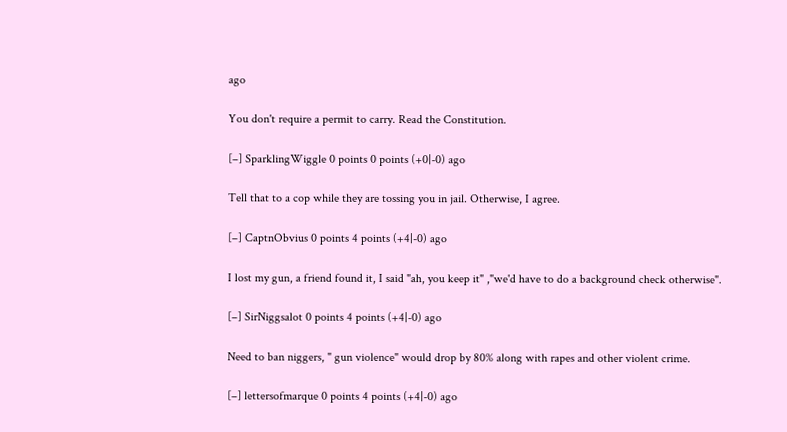ago

You don't require a permit to carry. Read the Constitution.

[–] SparklingWiggle 0 points 0 points (+0|-0) ago

Tell that to a cop while they are tossing you in jail. Otherwise, I agree.

[–] CaptnObvius 0 points 4 points (+4|-0) ago

I lost my gun, a friend found it, I said "ah, you keep it" ,"we'd have to do a background check otherwise".

[–] SirNiggsalot 0 points 4 points (+4|-0) ago

Need to ban niggers, " gun violence" would drop by 80% along with rapes and other violent crime.

[–] lettersofmarque 0 points 4 points (+4|-0) ago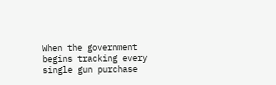When the government begins tracking every single gun purchase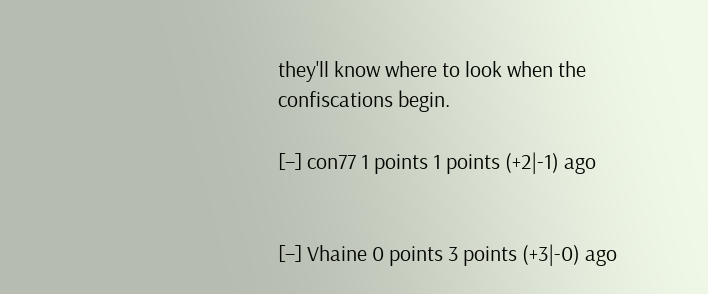they'll know where to look when the confiscations begin.

[–] con77 1 points 1 points (+2|-1) ago


[–] Vhaine 0 points 3 points (+3|-0) ago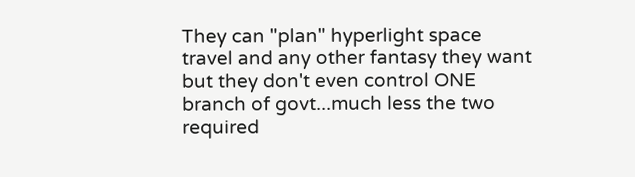They can "plan" hyperlight space travel and any other fantasy they want but they don't even control ONE branch of govt...much less the two required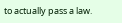to actually pass a law.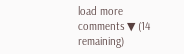load more comments ▼ (14 remaining)